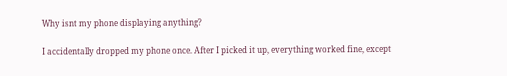Why isnt my phone displaying anything?

I accidentally dropped my phone once. After I picked it up, everything worked fine, except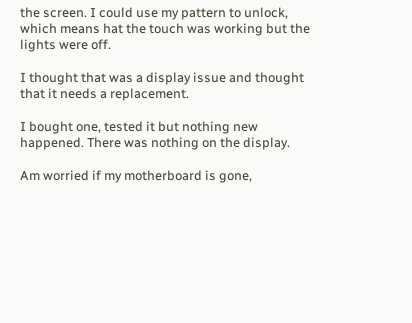the screen. I could use my pattern to unlock, which means hat the touch was working but the lights were off.

I thought that was a display issue and thought that it needs a replacement.

I bought one, tested it but nothing new happened. There was nothing on the display.

Am worried if my motherboard is gone,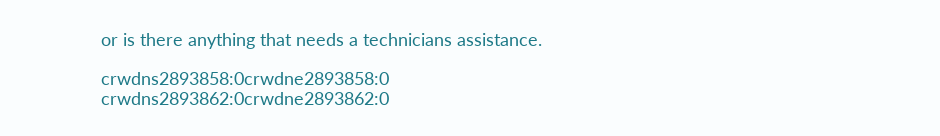or is there anything that needs a technicians assistance.

crwdns2893858:0crwdne2893858:0 crwdns2893862:0crwdne2893862:0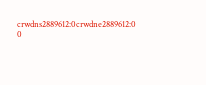crwdns2889612:0crwdne2889612:0 0